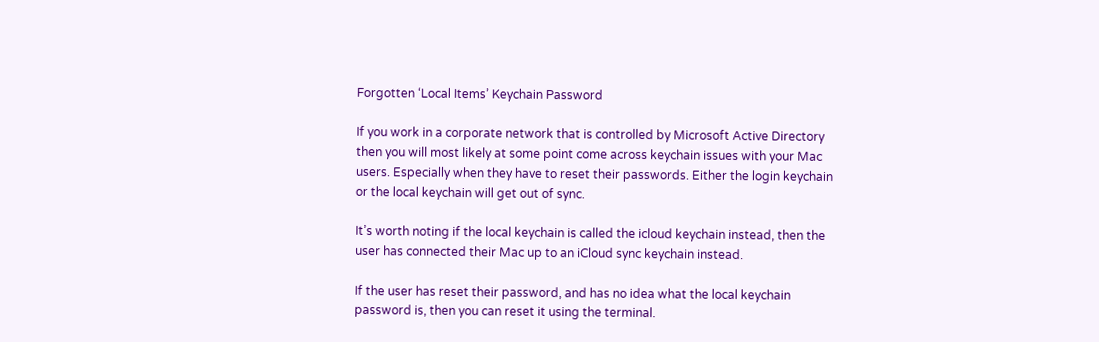Forgotten ‘Local Items’ Keychain Password

If you work in a corporate network that is controlled by Microsoft Active Directory then you will most likely at some point come across keychain issues with your Mac users. Especially when they have to reset their passwords. Either the login keychain or the local keychain will get out of sync.

It’s worth noting if the local keychain is called the icloud keychain instead, then the user has connected their Mac up to an iCloud sync keychain instead.

If the user has reset their password, and has no idea what the local keychain password is, then you can reset it using the terminal.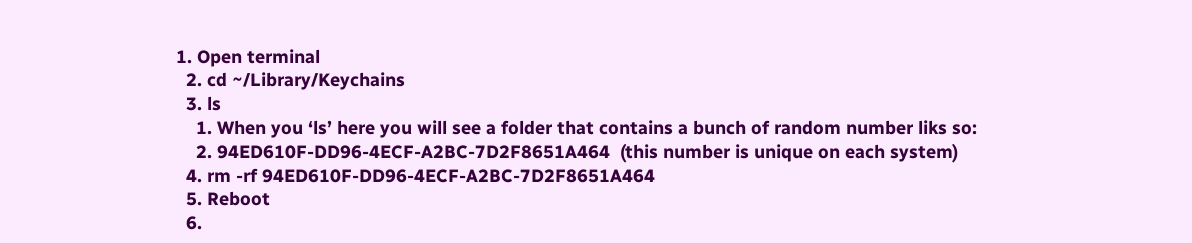1. Open terminal
  2. cd ~/Library/Keychains
  3. ls
    1. When you ‘ls’ here you will see a folder that contains a bunch of random number liks so:
    2. 94ED610F-DD96-4ECF-A2BC-7D2F8651A464  (this number is unique on each system)
  4. rm -rf 94ED610F-DD96-4ECF-A2BC-7D2F8651A464
  5. Reboot
  6.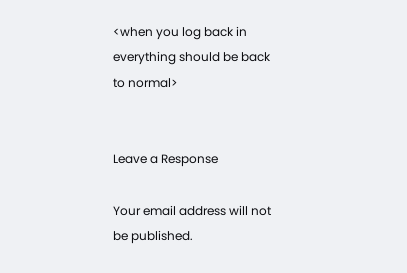<when you log back in everything should be back to normal>


Leave a Response

Your email address will not be published.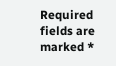Required fields are marked *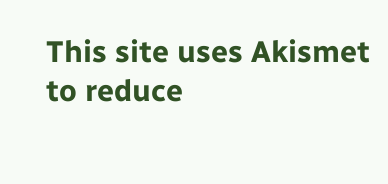This site uses Akismet to reduce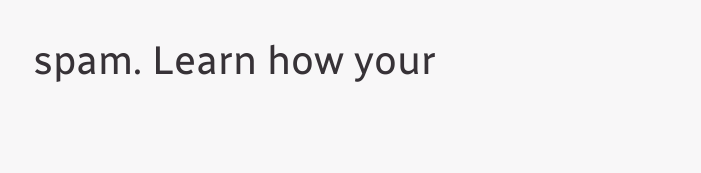spam. Learn how your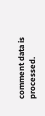comment data is processed.